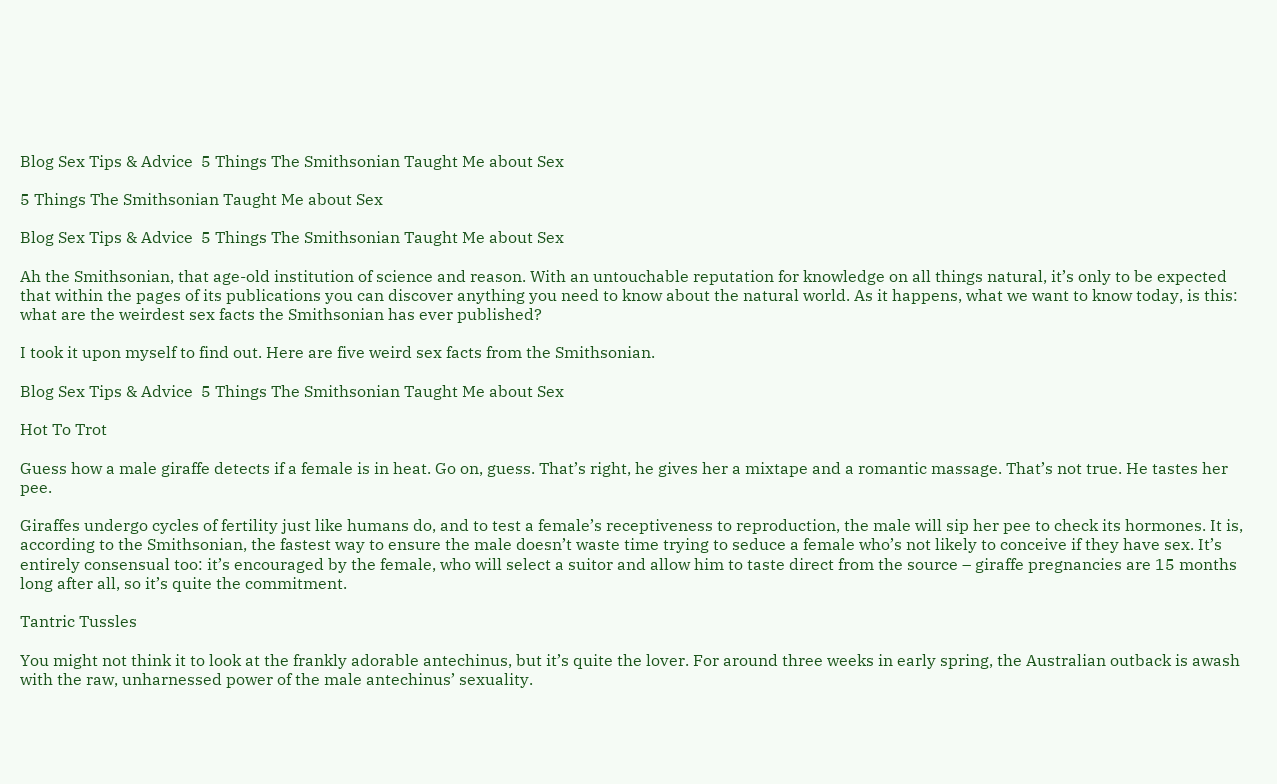Blog Sex Tips & Advice  5 Things The Smithsonian Taught Me about Sex

5 Things The Smithsonian Taught Me about Sex

Blog Sex Tips & Advice  5 Things The Smithsonian Taught Me about Sex

Ah the Smithsonian, that age-old institution of science and reason. With an untouchable reputation for knowledge on all things natural, it’s only to be expected that within the pages of its publications you can discover anything you need to know about the natural world. As it happens, what we want to know today, is this: what are the weirdest sex facts the Smithsonian has ever published?

I took it upon myself to find out. Here are five weird sex facts from the Smithsonian.

Blog Sex Tips & Advice  5 Things The Smithsonian Taught Me about Sex

Hot To Trot

Guess how a male giraffe detects if a female is in heat. Go on, guess. That’s right, he gives her a mixtape and a romantic massage. That’s not true. He tastes her pee.

Giraffes undergo cycles of fertility just like humans do, and to test a female’s receptiveness to reproduction, the male will sip her pee to check its hormones. It is, according to the Smithsonian, the fastest way to ensure the male doesn’t waste time trying to seduce a female who’s not likely to conceive if they have sex. It’s entirely consensual too: it’s encouraged by the female, who will select a suitor and allow him to taste direct from the source – giraffe pregnancies are 15 months long after all, so it’s quite the commitment.

Tantric Tussles

You might not think it to look at the frankly adorable antechinus, but it’s quite the lover. For around three weeks in early spring, the Australian outback is awash with the raw, unharnessed power of the male antechinus’ sexuality.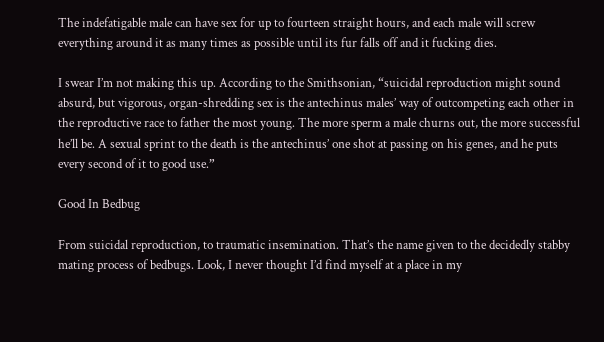The indefatigable male can have sex for up to fourteen straight hours, and each male will screw everything around it as many times as possible until its fur falls off and it fucking dies.

I swear I’m not making this up. According to the Smithsonian, “suicidal reproduction might sound absurd, but vigorous, organ-shredding sex is the antechinus males’ way of outcompeting each other in the reproductive race to father the most young. The more sperm a male churns out, the more successful he’ll be. A sexual sprint to the death is the antechinus’ one shot at passing on his genes, and he puts every second of it to good use.”

Good In Bedbug

From suicidal reproduction, to traumatic insemination. That’s the name given to the decidedly stabby mating process of bedbugs. Look, I never thought I’d find myself at a place in my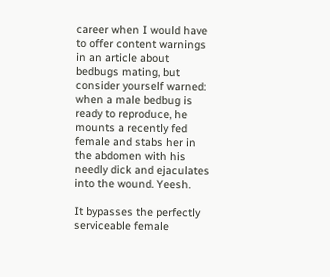career when I would have to offer content warnings in an article about bedbugs mating, but consider yourself warned: when a male bedbug is ready to reproduce, he mounts a recently fed female and stabs her in the abdomen with his needly dick and ejaculates into the wound. Yeesh.

It bypasses the perfectly serviceable female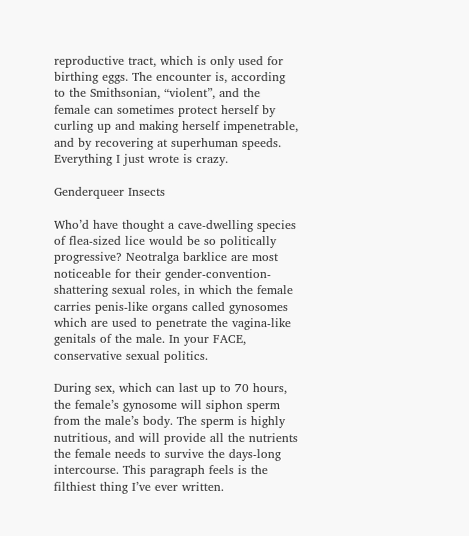reproductive tract, which is only used for birthing eggs. The encounter is, according to the Smithsonian, “violent”, and the female can sometimes protect herself by curling up and making herself impenetrable, and by recovering at superhuman speeds. Everything I just wrote is crazy.

Genderqueer Insects

Who’d have thought a cave-dwelling species of flea-sized lice would be so politically progressive? Neotralga barklice are most noticeable for their gender-convention-shattering sexual roles, in which the female carries penis-like organs called gynosomes which are used to penetrate the vagina-like genitals of the male. In your FACE, conservative sexual politics.

During sex, which can last up to 70 hours, the female’s gynosome will siphon sperm from the male’s body. The sperm is highly nutritious, and will provide all the nutrients the female needs to survive the days-long intercourse. This paragraph feels is the filthiest thing I’ve ever written.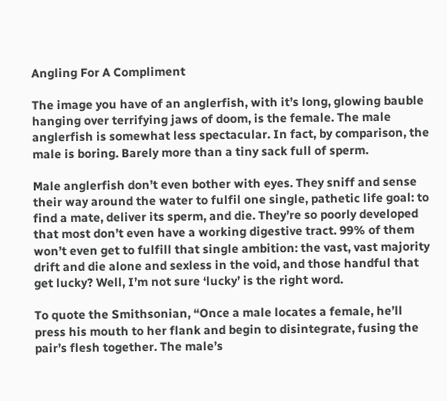Angling For A Compliment

The image you have of an anglerfish, with it’s long, glowing bauble hanging over terrifying jaws of doom, is the female. The male anglerfish is somewhat less spectacular. In fact, by comparison, the male is boring. Barely more than a tiny sack full of sperm.

Male anglerfish don’t even bother with eyes. They sniff and sense their way around the water to fulfil one single, pathetic life goal: to find a mate, deliver its sperm, and die. They’re so poorly developed that most don’t even have a working digestive tract. 99% of them won’t even get to fulfill that single ambition: the vast, vast majority drift and die alone and sexless in the void, and those handful that get lucky? Well, I’m not sure ‘lucky’ is the right word.

To quote the Smithsonian, “Once a male locates a female, he’ll press his mouth to her flank and begin to disintegrate, fusing the pair’s flesh together. The male’s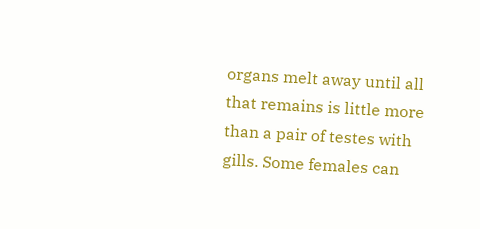organs melt away until all that remains is little more than a pair of testes with gills. Some females can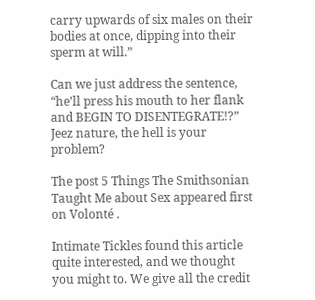carry upwards of six males on their bodies at once, dipping into their sperm at will.”

Can we just address the sentence, “he’ll press his mouth to her flank and BEGIN TO DISENTEGRATE!?” Jeez nature, the hell is your problem?

The post 5 Things The Smithsonian Taught Me about Sex appeared first on Volonté .

Intimate Tickles found this article quite interested, and we thought you might to. We give all the credit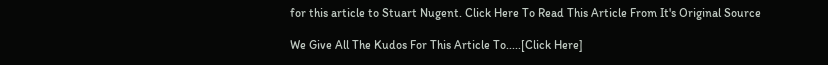for this article to Stuart Nugent. Click Here To Read This Article From It's Original Source

We Give All The Kudos For This Article To.....[Click Here]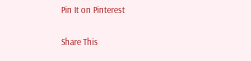Pin It on Pinterest

Share This